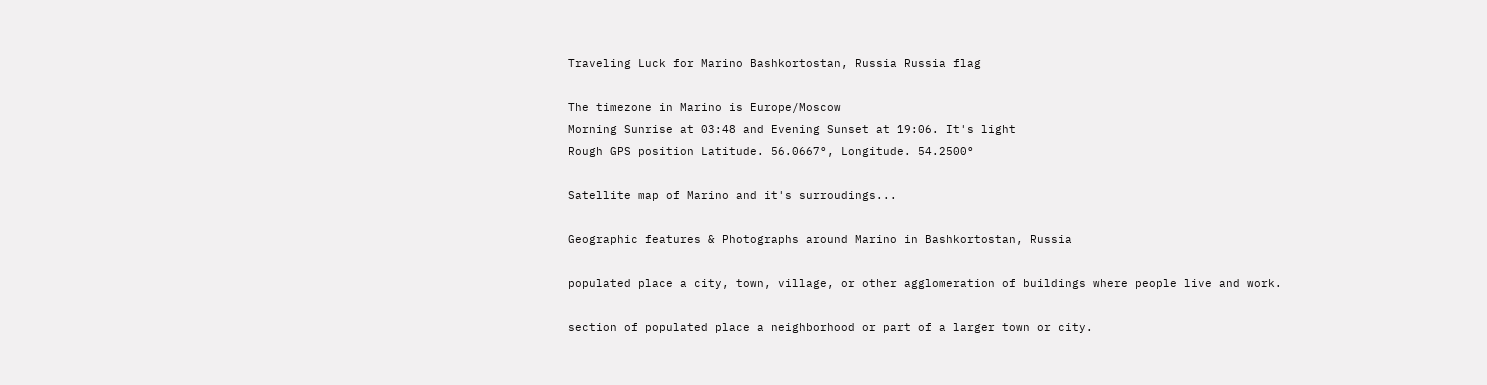Traveling Luck for Marino Bashkortostan, Russia Russia flag

The timezone in Marino is Europe/Moscow
Morning Sunrise at 03:48 and Evening Sunset at 19:06. It's light
Rough GPS position Latitude. 56.0667°, Longitude. 54.2500°

Satellite map of Marino and it's surroudings...

Geographic features & Photographs around Marino in Bashkortostan, Russia

populated place a city, town, village, or other agglomeration of buildings where people live and work.

section of populated place a neighborhood or part of a larger town or city.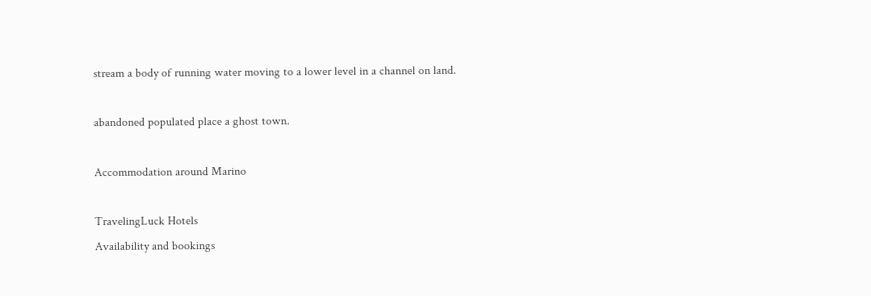stream a body of running water moving to a lower level in a channel on land.

abandoned populated place a ghost town.

Accommodation around Marino

TravelingLuck Hotels
Availability and bookings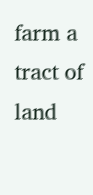farm a tract of land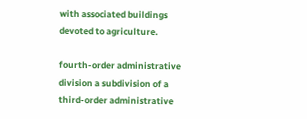with associated buildings devoted to agriculture.

fourth-order administrative division a subdivision of a third-order administrative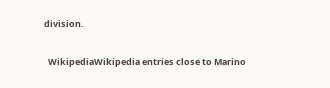division.

  WikipediaWikipedia entries close to Marino